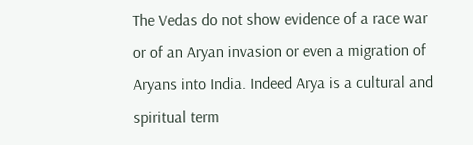The Vedas do not show evidence of a race war or of an Aryan invasion or even a migration of Aryans into India. Indeed Arya is a cultural and spiritual term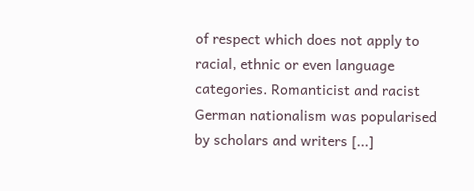of respect which does not apply to racial, ethnic or even language categories. Romanticist and racist German nationalism was popularised by scholars and writers [...]